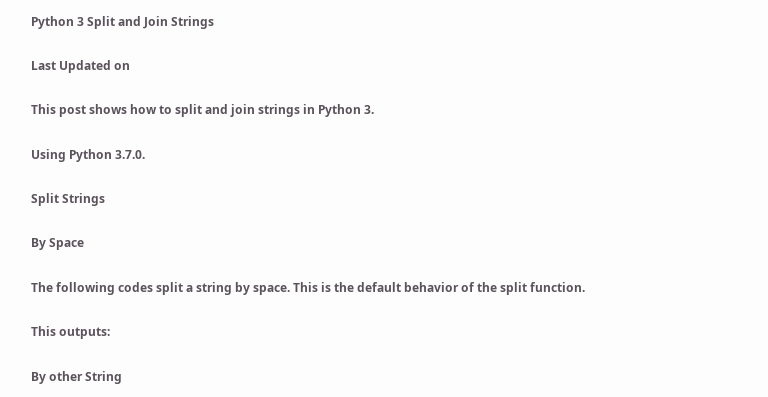Python 3 Split and Join Strings

Last Updated on

This post shows how to split and join strings in Python 3.

Using Python 3.7.0.

Split Strings

By Space

The following codes split a string by space. This is the default behavior of the split function.

This outputs:

By other String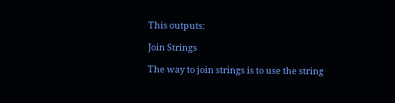This outputs:

Join Strings

The way to join strings is to use the string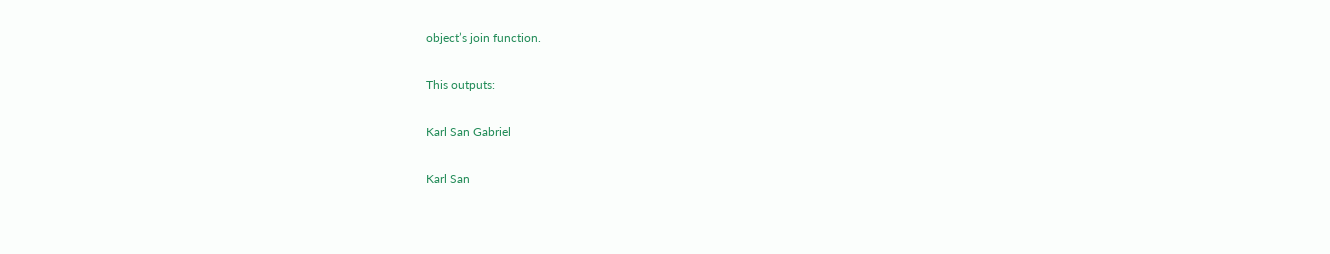object’s join function.

This outputs:

Karl San Gabriel

Karl San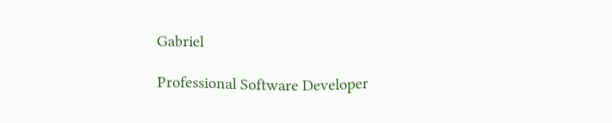Gabriel

Professional Software Developer